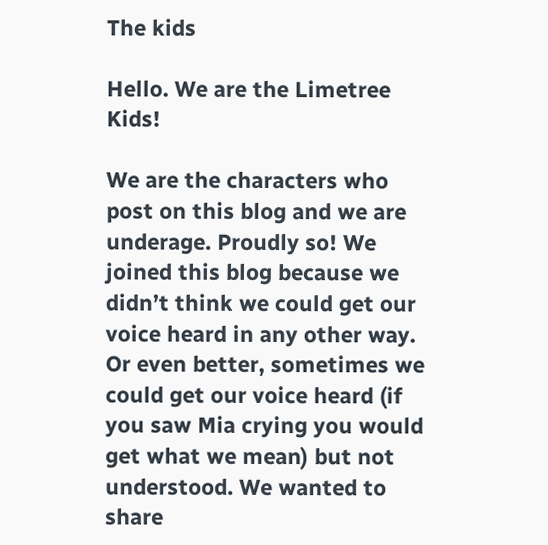The kids

Hello. We are the Limetree Kids!

We are the characters who post on this blog and we are underage. Proudly so! We joined this blog because we didn’t think we could get our voice heard in any other way. Or even better, sometimes we could get our voice heard (if you saw Mia crying you would get what we mean) but not understood. We wanted to share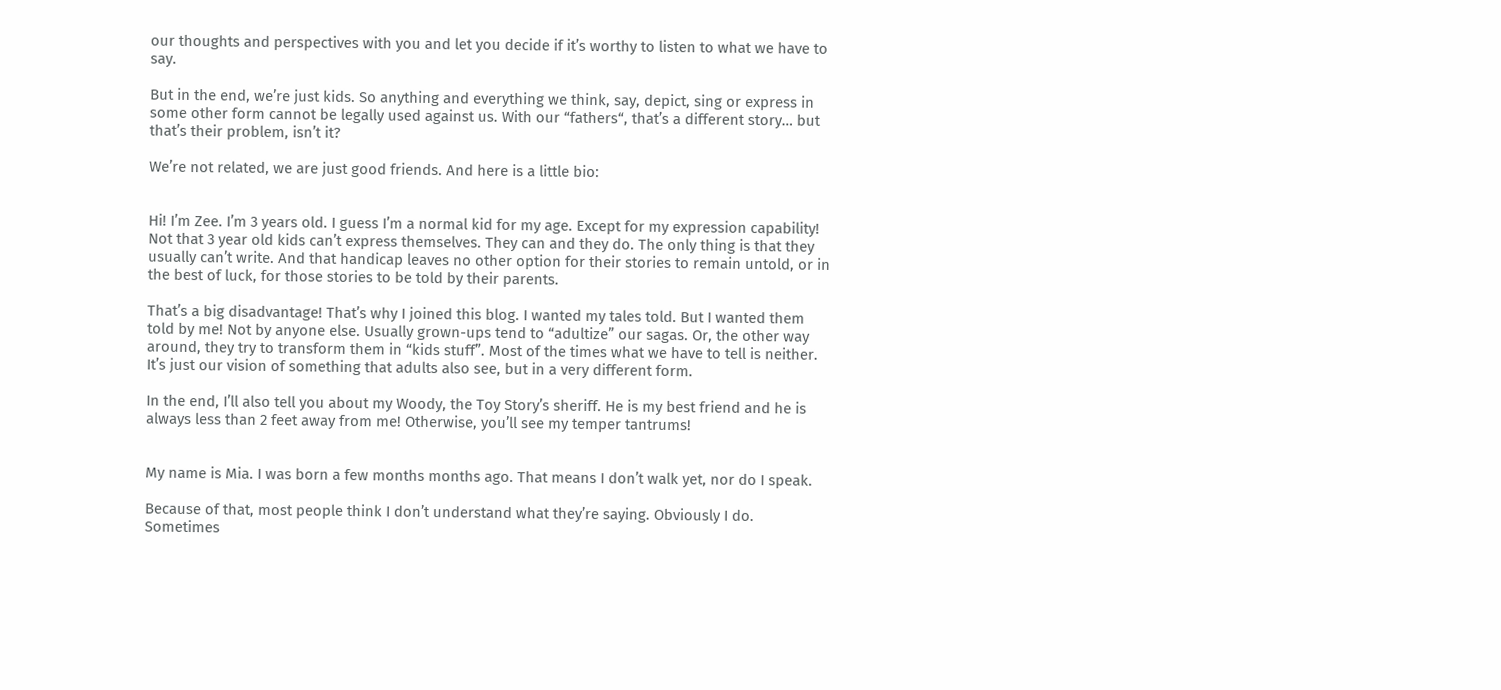our thoughts and perspectives with you and let you decide if it’s worthy to listen to what we have to say.

But in the end, we’re just kids. So anything and everything we think, say, depict, sing or express in some other form cannot be legally used against us. With our “fathers“, that’s a different story… but that’s their problem, isn’t it?

We’re not related, we are just good friends. And here is a little bio:


Hi! I’m Zee. I’m 3 years old. I guess I’m a normal kid for my age. Except for my expression capability! Not that 3 year old kids can’t express themselves. They can and they do. The only thing is that they usually can’t write. And that handicap leaves no other option for their stories to remain untold, or in the best of luck, for those stories to be told by their parents.

That’s a big disadvantage! That’s why I joined this blog. I wanted my tales told. But I wanted them told by me! Not by anyone else. Usually grown-ups tend to “adultize” our sagas. Or, the other way around, they try to transform them in “kids stuff”. Most of the times what we have to tell is neither. It’s just our vision of something that adults also see, but in a very different form.

In the end, I’ll also tell you about my Woody, the Toy Story’s sheriff. He is my best friend and he is always less than 2 feet away from me! Otherwise, you’ll see my temper tantrums!


My name is Mia. I was born a few months months ago. That means I don’t walk yet, nor do I speak.

Because of that, most people think I don’t understand what they’re saying. Obviously I do. Sometimes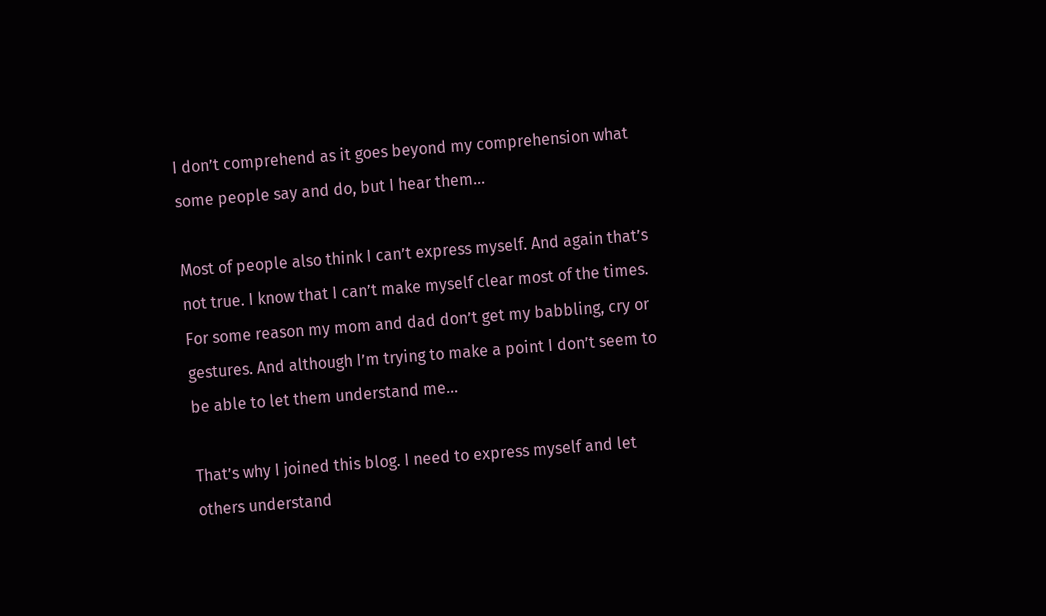I don’t comprehend as it goes beyond my comprehension what some people say and do, but I hear them…

Most of people also think I can’t express myself. And again that’s not true. I know that I can’t make myself clear most of the times. For some reason my mom and dad don’t get my babbling, cry or gestures. And although I’m trying to make a point I don’t seem to be able to let them understand me…

That’s why I joined this blog. I need to express myself and let others understand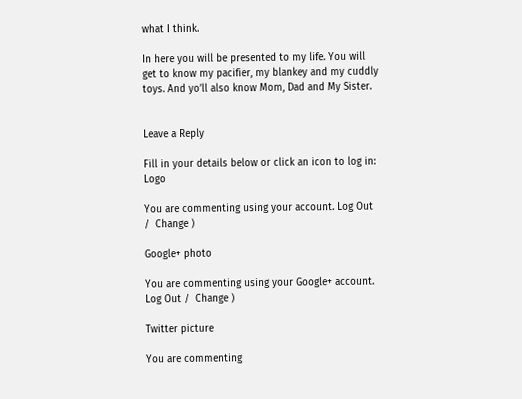what I think.

In here you will be presented to my life. You will get to know my pacifier, my blankey and my cuddly toys. And yo’ll also know Mom, Dad and My Sister.


Leave a Reply

Fill in your details below or click an icon to log in: Logo

You are commenting using your account. Log Out /  Change )

Google+ photo

You are commenting using your Google+ account. Log Out /  Change )

Twitter picture

You are commenting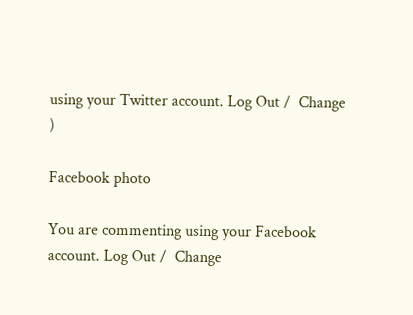using your Twitter account. Log Out /  Change )

Facebook photo

You are commenting using your Facebook account. Log Out /  Change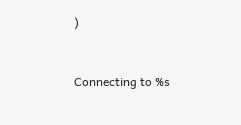)


Connecting to %s